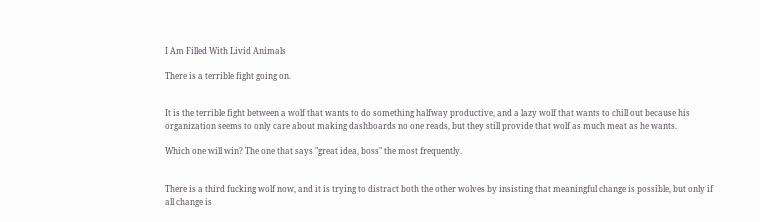I Am Filled With Livid Animals

There is a terrible fight going on.


It is the terrible fight between a wolf that wants to do something halfway productive, and a lazy wolf that wants to chill out because his organization seems to only care about making dashboards no one reads, but they still provide that wolf as much meat as he wants.

Which one will win? The one that says "great idea, boss" the most frequently.


There is a third fucking wolf now, and it is trying to distract both the other wolves by insisting that meaningful change is possible, but only if all change is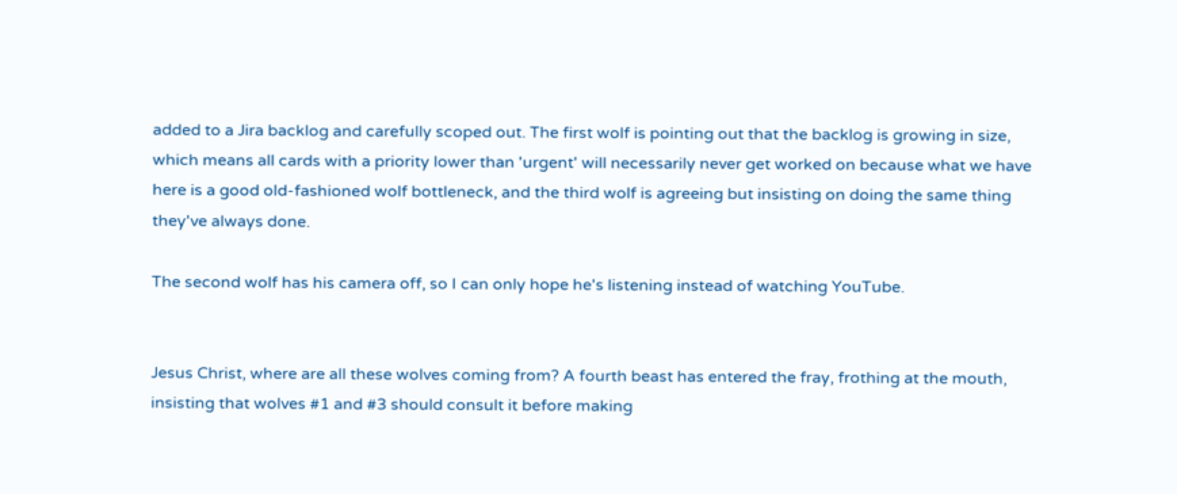added to a Jira backlog and carefully scoped out. The first wolf is pointing out that the backlog is growing in size, which means all cards with a priority lower than 'urgent' will necessarily never get worked on because what we have here is a good old-fashioned wolf bottleneck, and the third wolf is agreeing but insisting on doing the same thing they've always done.

The second wolf has his camera off, so I can only hope he's listening instead of watching YouTube.


Jesus Christ, where are all these wolves coming from? A fourth beast has entered the fray, frothing at the mouth, insisting that wolves #1 and #3 should consult it before making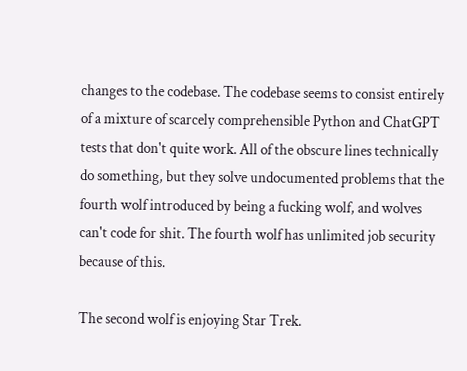changes to the codebase. The codebase seems to consist entirely of a mixture of scarcely comprehensible Python and ChatGPT tests that don't quite work. All of the obscure lines technically do something, but they solve undocumented problems that the fourth wolf introduced by being a fucking wolf, and wolves can't code for shit. The fourth wolf has unlimited job security because of this.

The second wolf is enjoying Star Trek.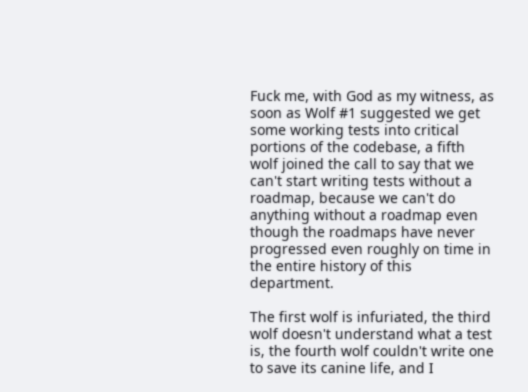Fuck me, with God as my witness, as soon as Wolf #1 suggested we get some working tests into critical portions of the codebase, a fifth wolf joined the call to say that we can't start writing tests without a roadmap, because we can't do anything without a roadmap even though the roadmaps have never progressed even roughly on time in the entire history of this department.

The first wolf is infuriated, the third wolf doesn't understand what a test is, the fourth wolf couldn't write one to save its canine life, and I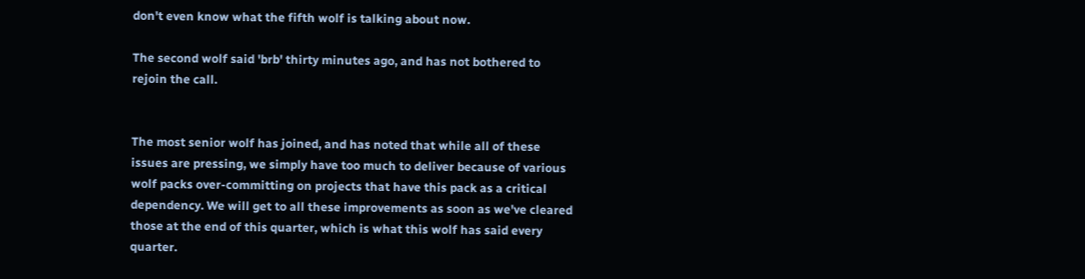don't even know what the fifth wolf is talking about now.

The second wolf said 'brb' thirty minutes ago, and has not bothered to rejoin the call.


The most senior wolf has joined, and has noted that while all of these issues are pressing, we simply have too much to deliver because of various wolf packs over-committing on projects that have this pack as a critical dependency. We will get to all these improvements as soon as we've cleared those at the end of this quarter, which is what this wolf has said every quarter.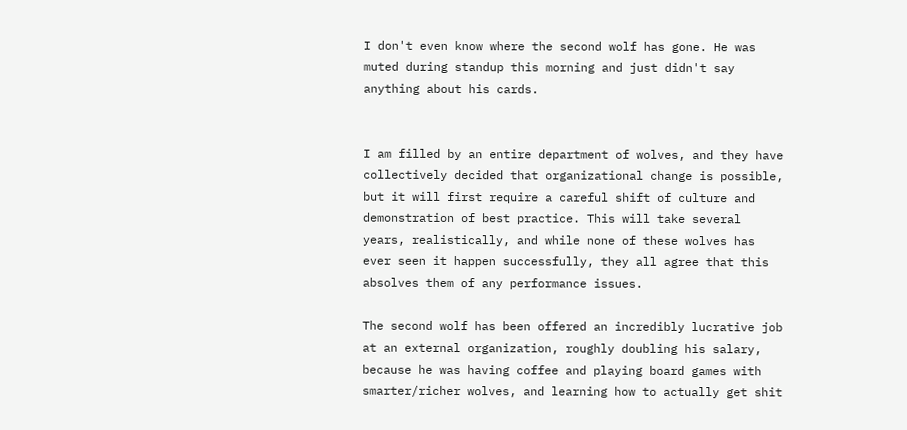I don't even know where the second wolf has gone. He was muted during standup this morning and just didn't say anything about his cards.


I am filled by an entire department of wolves, and they have collectively decided that organizational change is possible, but it will first require a careful shift of culture and demonstration of best practice. This will take several years, realistically, and while none of these wolves has ever seen it happen successfully, they all agree that this absolves them of any performance issues.

The second wolf has been offered an incredibly lucrative job at an external organization, roughly doubling his salary, because he was having coffee and playing board games with smarter/richer wolves, and learning how to actually get shit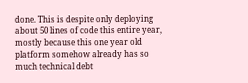done. This is despite only deploying about 50 lines of code this entire year, mostly because this one year old platform somehow already has so much technical debt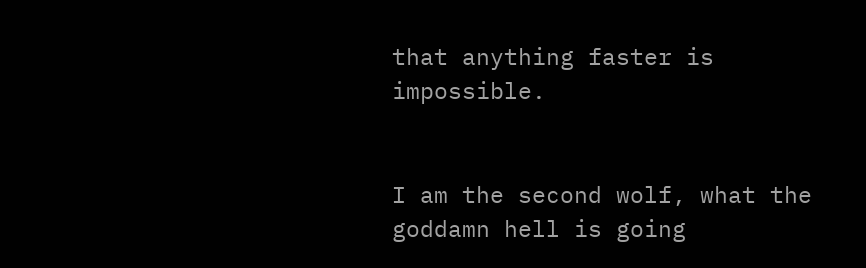that anything faster is impossible.


I am the second wolf, what the goddamn hell is going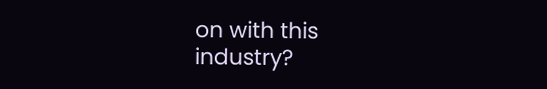on with this industry?